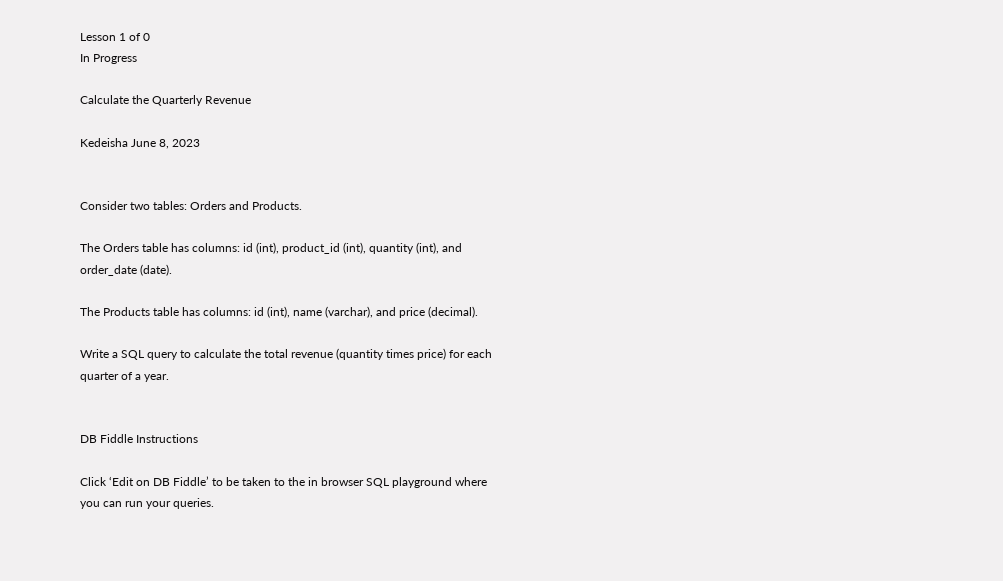Lesson 1 of 0
In Progress

Calculate the Quarterly Revenue

Kedeisha June 8, 2023


Consider two tables: Orders and Products.

The Orders table has columns: id (int), product_id (int), quantity (int), and order_date (date).

The Products table has columns: id (int), name (varchar), and price (decimal).

Write a SQL query to calculate the total revenue (quantity times price) for each quarter of a year.


DB Fiddle Instructions

Click ‘Edit on DB Fiddle’ to be taken to the in browser SQL playground where you can run your queries.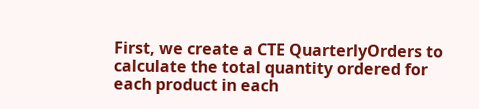First, we create a CTE QuarterlyOrders to calculate the total quantity ordered for each product in each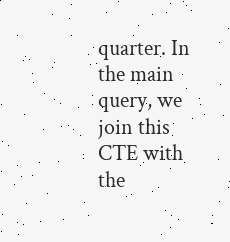quarter. In the main query, we join this CTE with the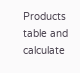Products table and calculate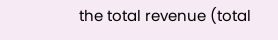the total revenue (total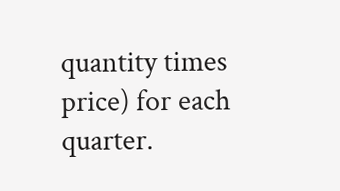quantity times price) for each quarter.